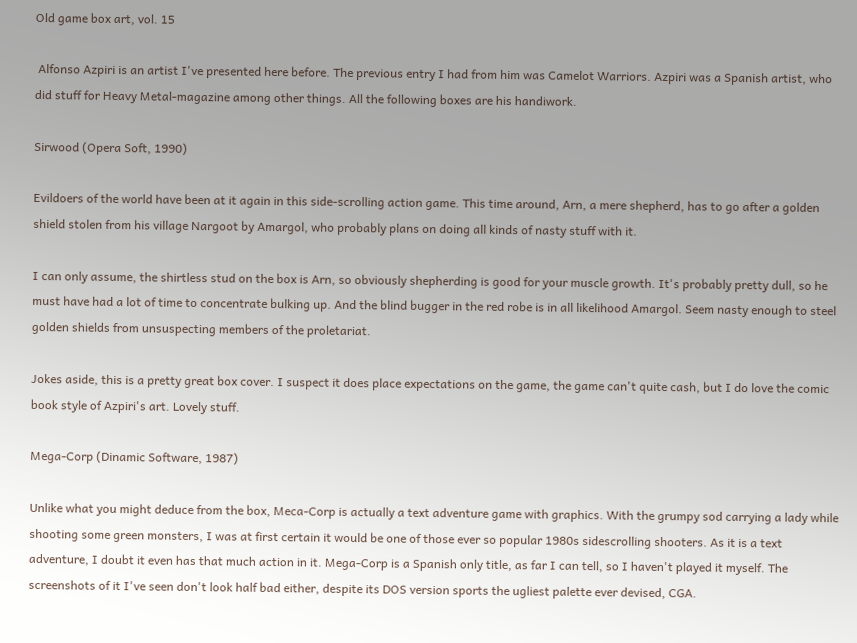Old game box art, vol. 15

 Alfonso Azpiri is an artist I've presented here before. The previous entry I had from him was Camelot Warriors. Azpiri was a Spanish artist, who did stuff for Heavy Metal-magazine among other things. All the following boxes are his handiwork.

Sirwood (Opera Soft, 1990)

Evildoers of the world have been at it again in this side-scrolling action game. This time around, Arn, a mere shepherd, has to go after a golden shield stolen from his village Nargoot by Amargol, who probably plans on doing all kinds of nasty stuff with it.

I can only assume, the shirtless stud on the box is Arn, so obviously shepherding is good for your muscle growth. It's probably pretty dull, so he must have had a lot of time to concentrate bulking up. And the blind bugger in the red robe is in all likelihood Amargol. Seem nasty enough to steel golden shields from unsuspecting members of the proletariat.

Jokes aside, this is a pretty great box cover. I suspect it does place expectations on the game, the game can't quite cash, but I do love the comic book style of Azpiri's art. Lovely stuff.

Mega-Corp (Dinamic Software, 1987)

Unlike what you might deduce from the box, Meca-Corp is actually a text adventure game with graphics. With the grumpy sod carrying a lady while shooting some green monsters, I was at first certain it would be one of those ever so popular 1980s sidescrolling shooters. As it is a text adventure, I doubt it even has that much action in it. Mega-Corp is a Spanish only title, as far I can tell, so I haven't played it myself. The screenshots of it I've seen don't look half bad either, despite its DOS version sports the ugliest palette ever devised, CGA.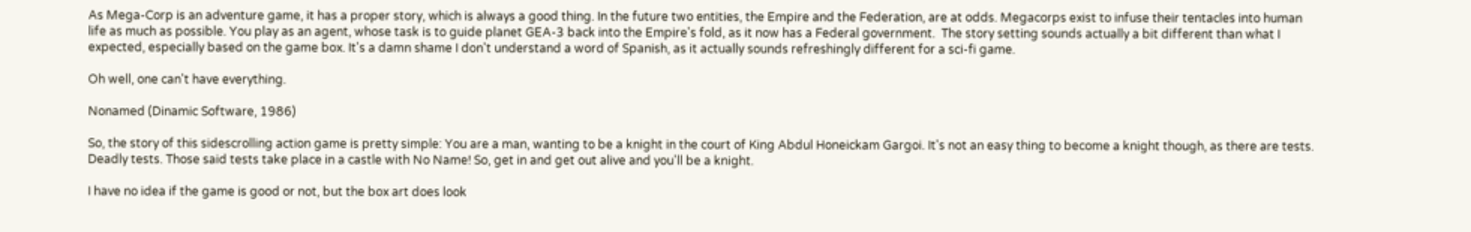As Mega-Corp is an adventure game, it has a proper story, which is always a good thing. In the future two entities, the Empire and the Federation, are at odds. Megacorps exist to infuse their tentacles into human life as much as possible. You play as an agent, whose task is to guide planet GEA-3 back into the Empire's fold, as it now has a Federal government.  The story setting sounds actually a bit different than what I expected, especially based on the game box. It's a damn shame I don't understand a word of Spanish, as it actually sounds refreshingly different for a sci-fi game.

Oh well, one can't have everything.

Nonamed (Dinamic Software, 1986)

So, the story of this sidescrolling action game is pretty simple: You are a man, wanting to be a knight in the court of King Abdul Honeickam Gargoi. It's not an easy thing to become a knight though, as there are tests. Deadly tests. Those said tests take place in a castle with No Name! So, get in and get out alive and you'll be a knight.

I have no idea if the game is good or not, but the box art does look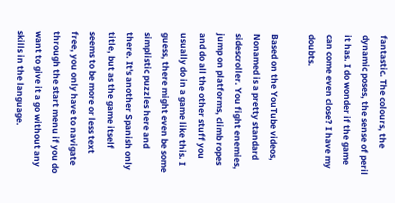fantastic. The colours, the dynamic poses, the sense of peril it has. I do wonder if the game can come even close? I have my doubts.

Based on the YouTube videos, Nonamed is a pretty standard sidescroller. You fight enemies, jump on platforms, climb ropes and do all the other stuff you usually do in a game like this. I guess, there might even be some simplistic puzzles here and there. It's another Spanish only title, but as the game itself seems to be more or less text free, you only have to navigate through the start menu if you do want to give it a go without any skills in the language.